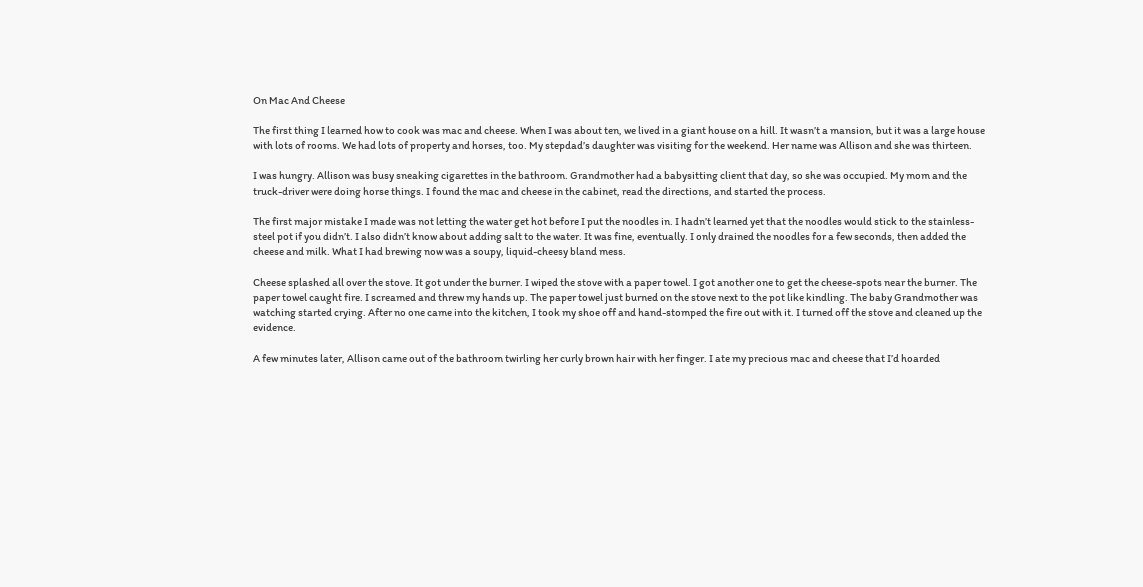On Mac And Cheese

The first thing I learned how to cook was mac and cheese. When I was about ten, we lived in a giant house on a hill. It wasn’t a mansion, but it was a large house with lots of rooms. We had lots of property and horses, too. My stepdad’s daughter was visiting for the weekend. Her name was Allison and she was thirteen.

I was hungry. Allison was busy sneaking cigarettes in the bathroom. Grandmother had a babysitting client that day, so she was occupied. My mom and the truck-driver were doing horse things. I found the mac and cheese in the cabinet, read the directions, and started the process.

The first major mistake I made was not letting the water get hot before I put the noodles in. I hadn’t learned yet that the noodles would stick to the stainless-steel pot if you didn’t. I also didn’t know about adding salt to the water. It was fine, eventually. I only drained the noodles for a few seconds, then added the cheese and milk. What I had brewing now was a soupy, liquid-cheesy bland mess.

Cheese splashed all over the stove. It got under the burner. I wiped the stove with a paper towel. I got another one to get the cheese-spots near the burner. The paper towel caught fire. I screamed and threw my hands up. The paper towel just burned on the stove next to the pot like kindling. The baby Grandmother was watching started crying. After no one came into the kitchen, I took my shoe off and hand-stomped the fire out with it. I turned off the stove and cleaned up the evidence.

A few minutes later, Allison came out of the bathroom twirling her curly brown hair with her finger. I ate my precious mac and cheese that I’d hoarded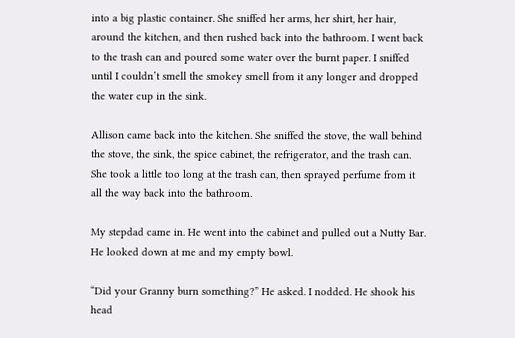into a big plastic container. She sniffed her arms, her shirt, her hair, around the kitchen, and then rushed back into the bathroom. I went back to the trash can and poured some water over the burnt paper. I sniffed until I couldn’t smell the smokey smell from it any longer and dropped the water cup in the sink.

Allison came back into the kitchen. She sniffed the stove, the wall behind the stove, the sink, the spice cabinet, the refrigerator, and the trash can. She took a little too long at the trash can, then sprayed perfume from it all the way back into the bathroom.

My stepdad came in. He went into the cabinet and pulled out a Nutty Bar. He looked down at me and my empty bowl.

“Did your Granny burn something?” He asked. I nodded. He shook his head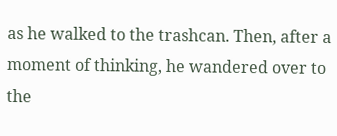as he walked to the trashcan. Then, after a moment of thinking, he wandered over to the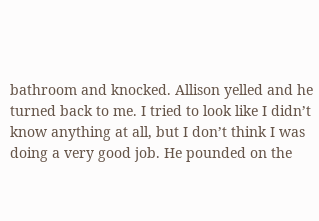bathroom and knocked. Allison yelled and he turned back to me. I tried to look like I didn’t know anything at all, but I don’t think I was doing a very good job. He pounded on the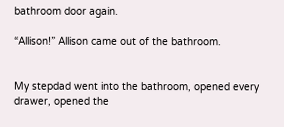bathroom door again.

“Allison!” Allison came out of the bathroom.


My stepdad went into the bathroom, opened every drawer, opened the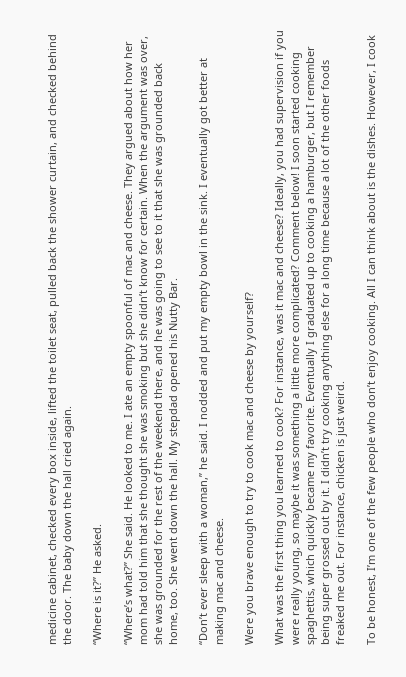medicine cabinet, checked every box inside, lifted the toilet seat, pulled back the shower curtain, and checked behind the door. The baby down the hall cried again.

“Where is it?” He asked.

“Where’s what?” She said. He looked to me. I ate an empty spoonful of mac and cheese. They argued about how her mom had told him that she thought she was smoking but she didn’t know for certain. When the argument was over, she was grounded for the rest of the weekend there, and he was going to see to it that she was grounded back home, too. She went down the hall. My stepdad opened his Nutty Bar.

“Don’t ever sleep with a woman,” he said. I nodded and put my empty bowl in the sink. I eventually got better at making mac and cheese.

Were you brave enough to try to cook mac and cheese by yourself?

What was the first thing you learned to cook? For instance, was it mac and cheese? Ideally, you had supervision if you were really young, so maybe it was something a little more complicated? Comment below! I soon started cooking spaghettis, which quickly became my favorite. Eventually I graduated up to cooking a hamburger, but I remember being super grossed out by it. I didn’t try cooking anything else for a long time because a lot of the other foods freaked me out. For instance, chicken is just weird.

To be honest, I’m one of the few people who don’t enjoy cooking. All I can think about is the dishes. However, I cook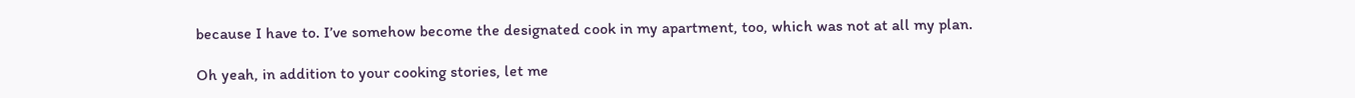because I have to. I’ve somehow become the designated cook in my apartment, too, which was not at all my plan.

Oh yeah, in addition to your cooking stories, let me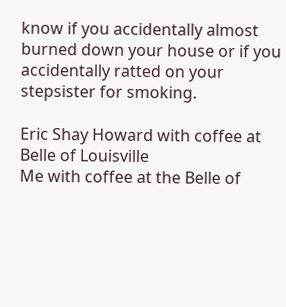know if you accidentally almost burned down your house or if you accidentally ratted on your stepsister for smoking.

Eric Shay Howard with coffee at Belle of Louisville
Me with coffee at the Belle of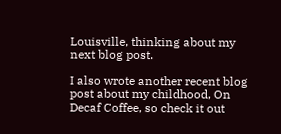Louisville, thinking about my next blog post.

I also wrote another recent blog post about my childhood, On Decaf Coffee, so check it out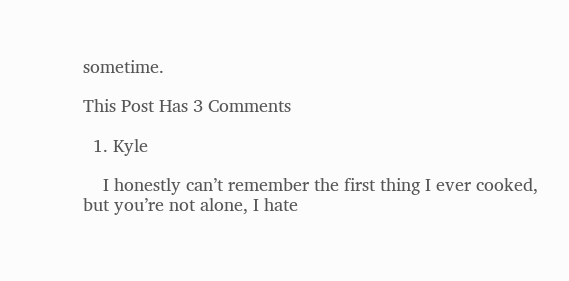sometime.

This Post Has 3 Comments

  1. Kyle

    I honestly can’t remember the first thing I ever cooked, but you’re not alone, I hate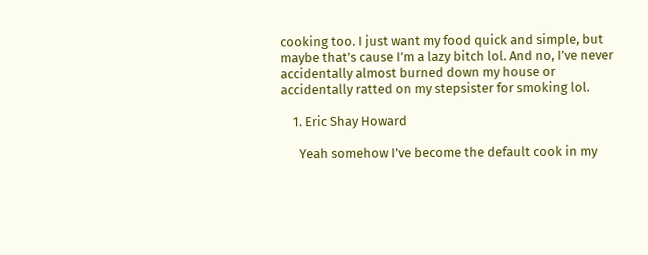cooking too. I just want my food quick and simple, but maybe that’s cause I’m a lazy bitch lol. And no, I’ve never accidentally almost burned down my house or accidentally ratted on my stepsister for smoking lol.

    1. Eric Shay Howard

      Yeah somehow I’ve become the default cook in my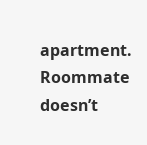apartment. Roommate doesn’t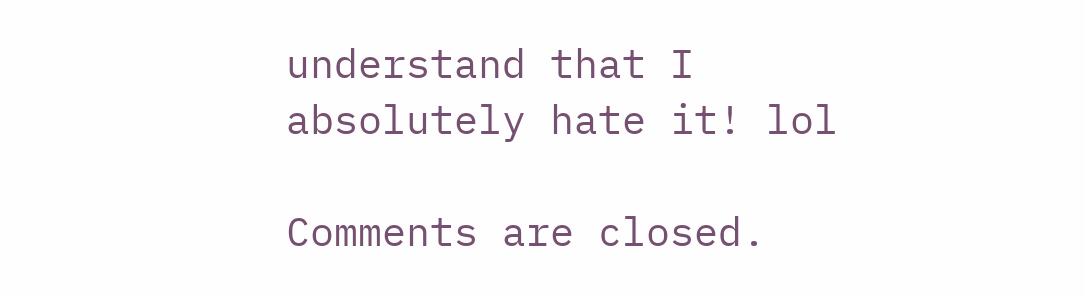understand that I absolutely hate it! lol

Comments are closed.